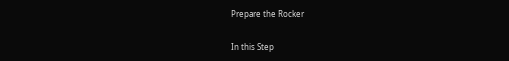Prepare the Rocker

In this Step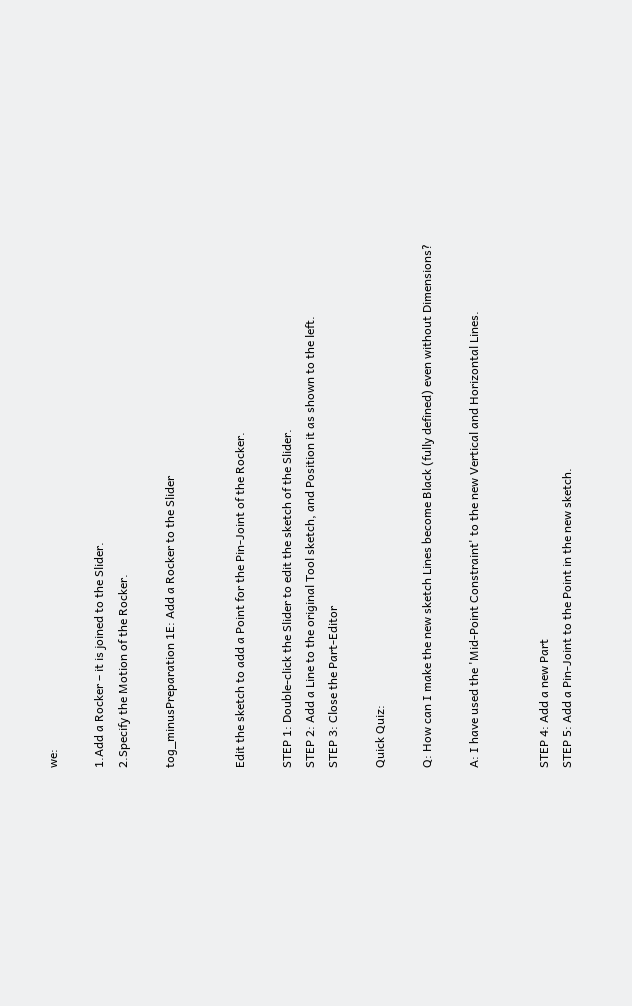we:

1.Add a Rocker – it is joined to the Slider.
2.Specify the Motion of the Rocker.

tog_minusPreparation 1E: Add a Rocker to the Slider


Edit the sketch to add a Point for the Pin-Joint of the Rocker.

STEP 1: Double-click the Slider to edit the sketch of the Slider.
STEP 2: Add a Line to the original Tool sketch, and Position it as shown to the left.
STEP 3: Close the Part-Editor

Quick Quiz:

Q: How can I make the new sketch Lines become Black (fully defined) even without Dimensions?

A: I have used the 'Mid-Point Constraint' to the new Vertical and Horizontal Lines.


STEP 4: Add a new Part
STEP 5: Add a Pin-Joint to the Point in the new sketch.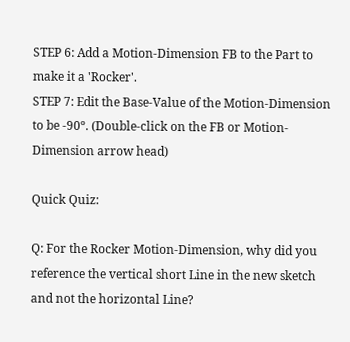STEP 6: Add a Motion-Dimension FB to the Part to make it a 'Rocker'.
STEP 7: Edit the Base-Value of the Motion-Dimension to be -90º. (Double-click on the FB or Motion-Dimension arrow head)

Quick Quiz:

Q: For the Rocker Motion-Dimension, why did you reference the vertical short Line in the new sketch and not the horizontal Line?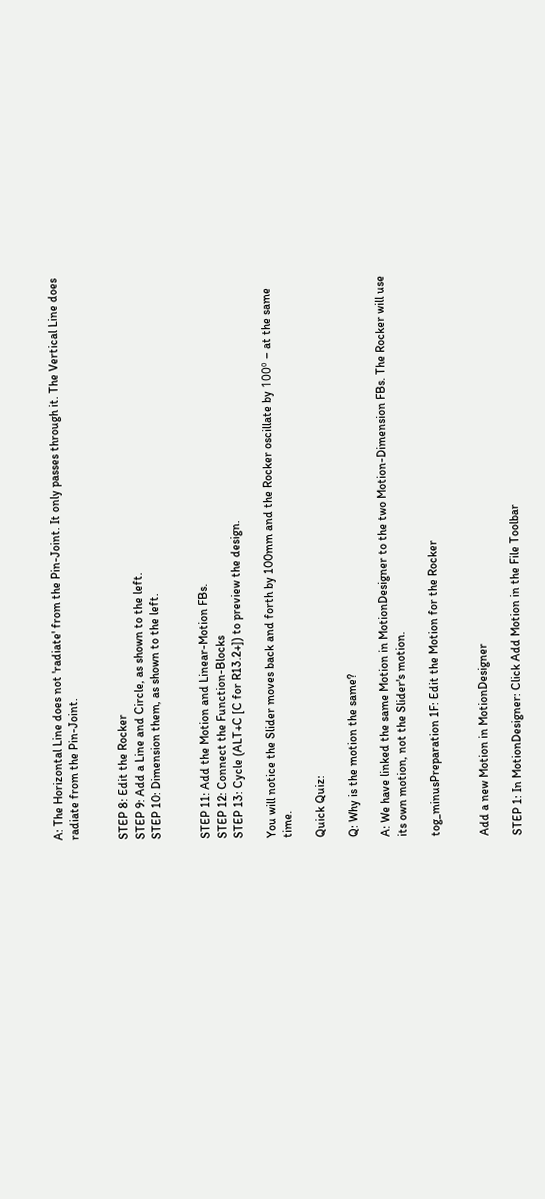A: The Horizontal Line does not 'radiate' from the Pin-Joint. It only passes through it. The Vertical Line does radiate from the Pin-Joint.


STEP 8: Edit the Rocker
STEP 9: Add a Line and Circle, as shown to the left.
STEP 10: Dimension them, as shown to the left.


STEP 11: Add the Motion and Linear-Motion FBs.
STEP 12: Connect the Function-Blocks
STEP 13: Cycle (ALT+C [C for R13.2+]) to preview the design.

You will notice the Slider moves back and forth by 100mm and the Rocker oscillate by 100º – at the same time.

Quick Quiz:

Q: Why is the motion the same?

A: We have linked the same Motion in MotionDesigner to the two Motion-Dimension FBs. The Rocker will use its own motion, not the Slider's motion.

tog_minusPreparation 1F: Edit the Motion for the Rocker


Add a new Motion in MotionDesigner

STEP 1: In MotionDesigner: Click Add Motion in the File Toolbar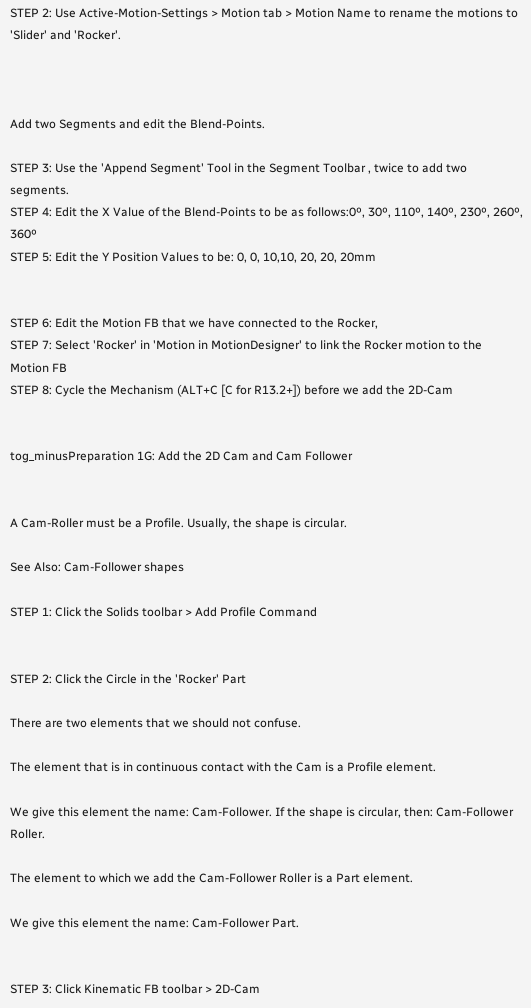STEP 2: Use Active-Motion-Settings > Motion tab > Motion Name to rename the motions to 'Slider' and 'Rocker'.



Add two Segments and edit the Blend-Points.

STEP 3: Use the 'Append Segment' Tool in the Segment Toolbar , twice to add two segments.
STEP 4: Edit the X Value of the Blend-Points to be as follows:0º, 30º, 110º, 140º, 230º, 260º, 360º
STEP 5: Edit the Y Position Values to be: 0, 0, 10,10, 20, 20, 20mm


STEP 6: Edit the Motion FB that we have connected to the Rocker,
STEP 7: Select 'Rocker' in 'Motion in MotionDesigner' to link the Rocker motion to the Motion FB
STEP 8: Cycle the Mechanism (ALT+C [C for R13.2+]) before we add the 2D-Cam


tog_minusPreparation 1G: Add the 2D Cam and Cam Follower


A Cam-Roller must be a Profile. Usually, the shape is circular.

See Also: Cam-Follower shapes

STEP 1: Click the Solids toolbar > Add Profile Command


STEP 2: Click the Circle in the 'Rocker' Part

There are two elements that we should not confuse.

The element that is in continuous contact with the Cam is a Profile element.

We give this element the name: Cam-Follower. If the shape is circular, then: Cam-Follower Roller.

The element to which we add the Cam-Follower Roller is a Part element.

We give this element the name: Cam-Follower Part.


STEP 3: Click Kinematic FB toolbar > 2D-Cam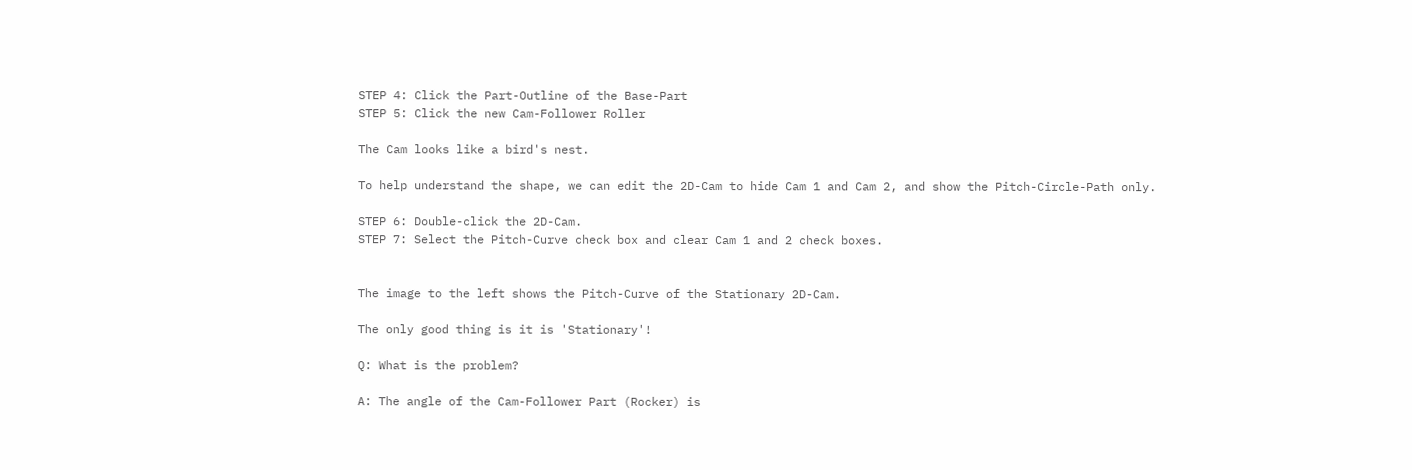STEP 4: Click the Part-Outline of the Base-Part
STEP 5: Click the new Cam-Follower Roller

The Cam looks like a bird's nest.

To help understand the shape, we can edit the 2D-Cam to hide Cam 1 and Cam 2, and show the Pitch-Circle-Path only.

STEP 6: Double-click the 2D-Cam.
STEP 7: Select the Pitch-Curve check box and clear Cam 1 and 2 check boxes.


The image to the left shows the Pitch-Curve of the Stationary 2D-Cam.

The only good thing is it is 'Stationary'!

Q: What is the problem?

A: The angle of the Cam-Follower Part (Rocker) is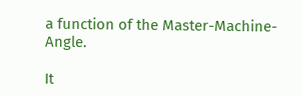a function of the Master-Machine-Angle.

It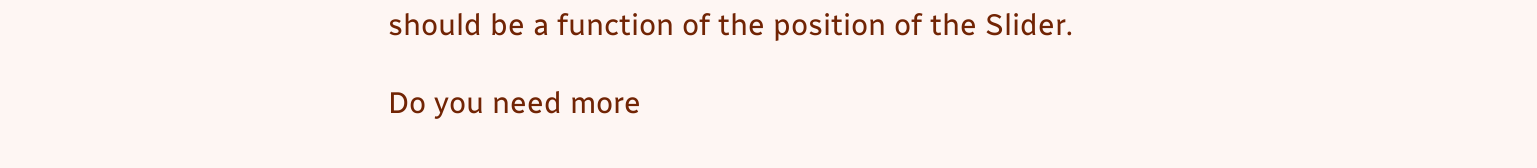should be a function of the position of the Slider.

Do you need more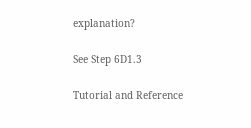explanation?

See Step 6D1.3

Tutorial and Reference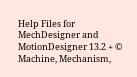Help Files for MechDesigner and MotionDesigner 13.2 + © Machine, Mechanism,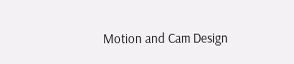Motion and Cam Design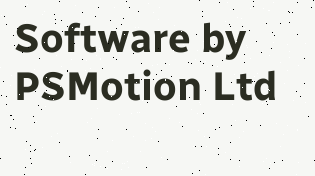Software by PSMotion Ltd